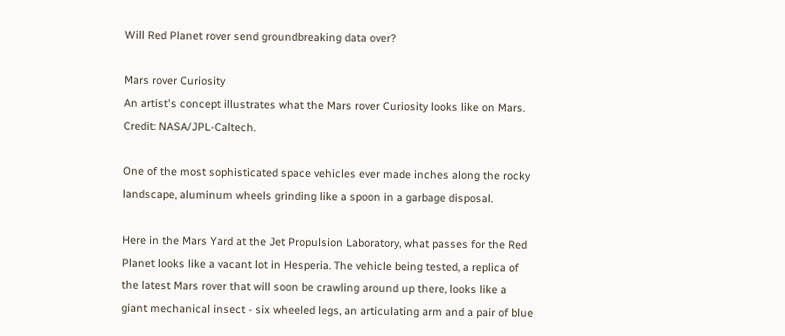Will Red Planet rover send groundbreaking data over?

Mars rover Curiosity
An artist's concept illustrates what the Mars rover Curiosity looks like on Mars. Credit: NASA/JPL-Caltech.

One of the most sophisticated space vehicles ever made inches along the rocky landscape, aluminum wheels grinding like a spoon in a garbage disposal.

Here in the Mars Yard at the Jet Propulsion Laboratory, what passes for the Red Planet looks like a vacant lot in Hesperia. The vehicle being tested, a replica of the latest Mars rover that will soon be crawling around up there, looks like a giant mechanical insect - six wheeled legs, an articulating arm and a pair of blue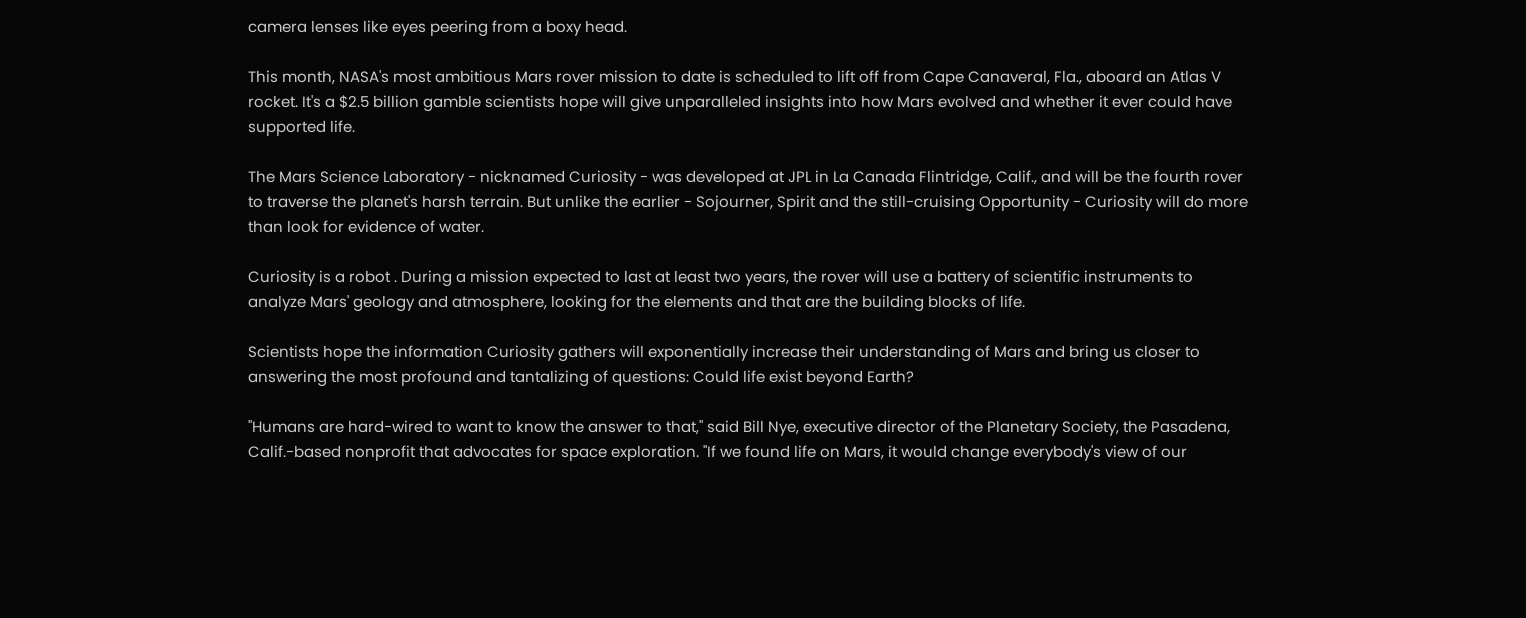camera lenses like eyes peering from a boxy head.

This month, NASA's most ambitious Mars rover mission to date is scheduled to lift off from Cape Canaveral, Fla., aboard an Atlas V rocket. It's a $2.5 billion gamble scientists hope will give unparalleled insights into how Mars evolved and whether it ever could have supported life.

The Mars Science Laboratory - nicknamed Curiosity - was developed at JPL in La Canada Flintridge, Calif., and will be the fourth rover to traverse the planet's harsh terrain. But unlike the earlier - Sojourner, Spirit and the still-cruising Opportunity - Curiosity will do more than look for evidence of water.

Curiosity is a robot . During a mission expected to last at least two years, the rover will use a battery of scientific instruments to analyze Mars' geology and atmosphere, looking for the elements and that are the building blocks of life.

Scientists hope the information Curiosity gathers will exponentially increase their understanding of Mars and bring us closer to answering the most profound and tantalizing of questions: Could life exist beyond Earth?

"Humans are hard-wired to want to know the answer to that," said Bill Nye, executive director of the Planetary Society, the Pasadena, Calif.-based nonprofit that advocates for space exploration. "If we found life on Mars, it would change everybody's view of our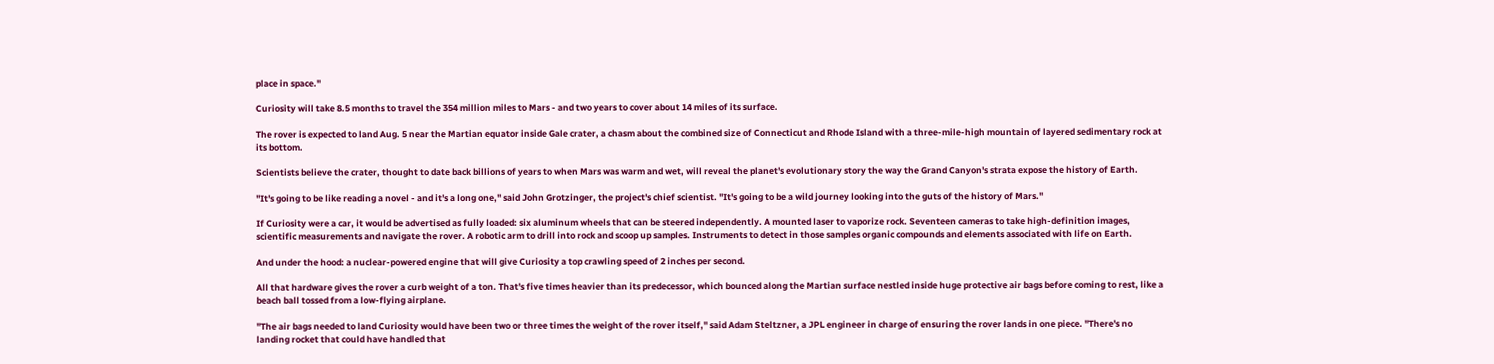place in space."

Curiosity will take 8.5 months to travel the 354 million miles to Mars - and two years to cover about 14 miles of its surface.

The rover is expected to land Aug. 5 near the Martian equator inside Gale crater, a chasm about the combined size of Connecticut and Rhode Island with a three-mile-high mountain of layered sedimentary rock at its bottom.

Scientists believe the crater, thought to date back billions of years to when Mars was warm and wet, will reveal the planet's evolutionary story the way the Grand Canyon's strata expose the history of Earth.

"It's going to be like reading a novel - and it's a long one," said John Grotzinger, the project's chief scientist. "It's going to be a wild journey looking into the guts of the history of Mars."

If Curiosity were a car, it would be advertised as fully loaded: six aluminum wheels that can be steered independently. A mounted laser to vaporize rock. Seventeen cameras to take high-definition images, scientific measurements and navigate the rover. A robotic arm to drill into rock and scoop up samples. Instruments to detect in those samples organic compounds and elements associated with life on Earth.

And under the hood: a nuclear-powered engine that will give Curiosity a top crawling speed of 2 inches per second.

All that hardware gives the rover a curb weight of a ton. That's five times heavier than its predecessor, which bounced along the Martian surface nestled inside huge protective air bags before coming to rest, like a beach ball tossed from a low-flying airplane.

"The air bags needed to land Curiosity would have been two or three times the weight of the rover itself," said Adam Steltzner, a JPL engineer in charge of ensuring the rover lands in one piece. "There's no landing rocket that could have handled that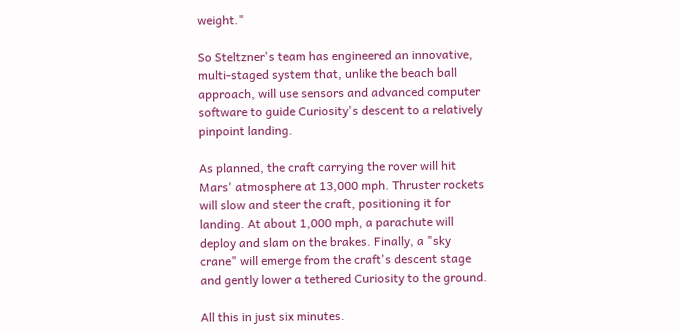weight."

So Steltzner's team has engineered an innovative, multi-staged system that, unlike the beach ball approach, will use sensors and advanced computer software to guide Curiosity's descent to a relatively pinpoint landing.

As planned, the craft carrying the rover will hit Mars' atmosphere at 13,000 mph. Thruster rockets will slow and steer the craft, positioning it for landing. At about 1,000 mph, a parachute will deploy and slam on the brakes. Finally, a "sky crane" will emerge from the craft's descent stage and gently lower a tethered Curiosity to the ground.

All this in just six minutes.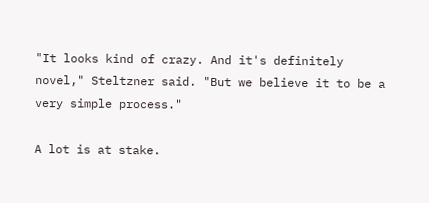"It looks kind of crazy. And it's definitely novel," Steltzner said. "But we believe it to be a very simple process."

A lot is at stake.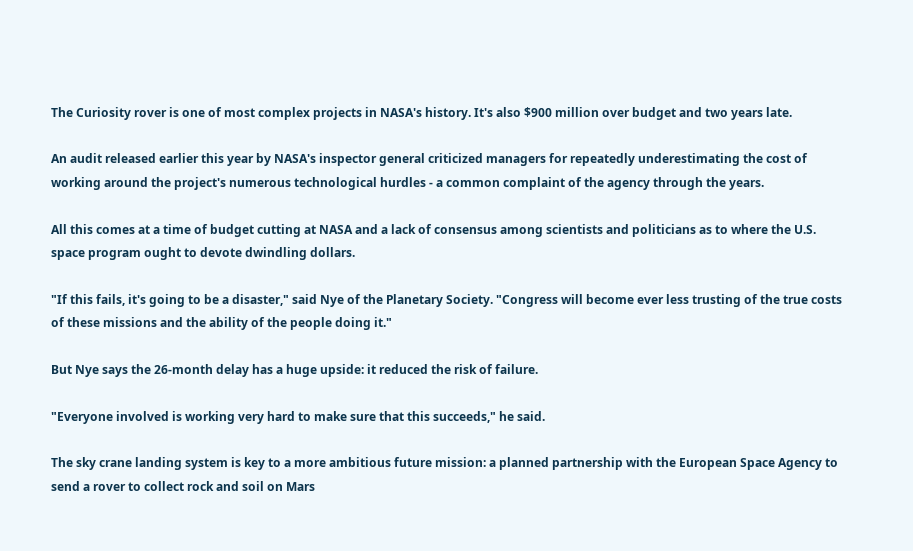The Curiosity rover is one of most complex projects in NASA's history. It's also $900 million over budget and two years late.

An audit released earlier this year by NASA's inspector general criticized managers for repeatedly underestimating the cost of working around the project's numerous technological hurdles - a common complaint of the agency through the years.

All this comes at a time of budget cutting at NASA and a lack of consensus among scientists and politicians as to where the U.S. space program ought to devote dwindling dollars.

"If this fails, it's going to be a disaster," said Nye of the Planetary Society. "Congress will become ever less trusting of the true costs of these missions and the ability of the people doing it."

But Nye says the 26-month delay has a huge upside: it reduced the risk of failure.

"Everyone involved is working very hard to make sure that this succeeds," he said.

The sky crane landing system is key to a more ambitious future mission: a planned partnership with the European Space Agency to send a rover to collect rock and soil on Mars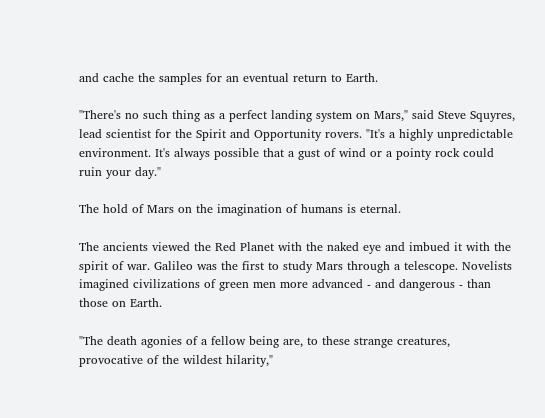and cache the samples for an eventual return to Earth.

"There's no such thing as a perfect landing system on Mars," said Steve Squyres, lead scientist for the Spirit and Opportunity rovers. "It's a highly unpredictable environment. It's always possible that a gust of wind or a pointy rock could ruin your day."

The hold of Mars on the imagination of humans is eternal.

The ancients viewed the Red Planet with the naked eye and imbued it with the spirit of war. Galileo was the first to study Mars through a telescope. Novelists imagined civilizations of green men more advanced - and dangerous - than those on Earth.

"The death agonies of a fellow being are, to these strange creatures, provocative of the wildest hilarity,"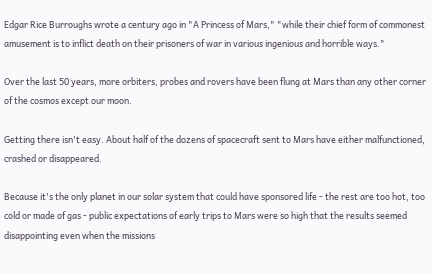Edgar Rice Burroughs wrote a century ago in "A Princess of Mars," "while their chief form of commonest amusement is to inflict death on their prisoners of war in various ingenious and horrible ways."

Over the last 50 years, more orbiters, probes and rovers have been flung at Mars than any other corner of the cosmos except our moon.

Getting there isn't easy. About half of the dozens of spacecraft sent to Mars have either malfunctioned, crashed or disappeared.

Because it's the only planet in our solar system that could have sponsored life - the rest are too hot, too cold or made of gas - public expectations of early trips to Mars were so high that the results seemed disappointing even when the missions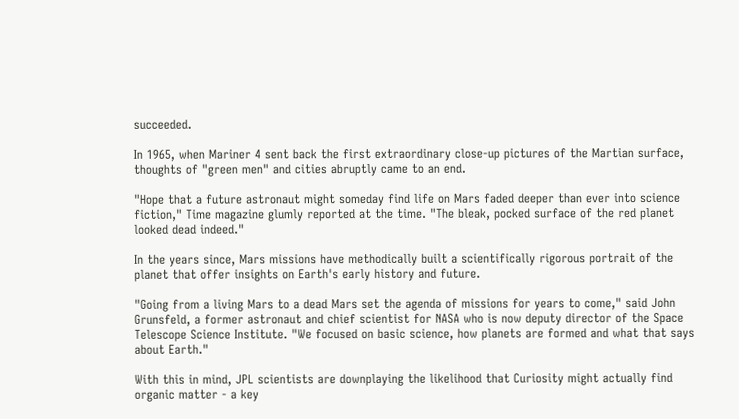succeeded.

In 1965, when Mariner 4 sent back the first extraordinary close-up pictures of the Martian surface, thoughts of "green men" and cities abruptly came to an end.

"Hope that a future astronaut might someday find life on Mars faded deeper than ever into science fiction," Time magazine glumly reported at the time. "The bleak, pocked surface of the red planet looked dead indeed."

In the years since, Mars missions have methodically built a scientifically rigorous portrait of the planet that offer insights on Earth's early history and future.

"Going from a living Mars to a dead Mars set the agenda of missions for years to come," said John Grunsfeld, a former astronaut and chief scientist for NASA who is now deputy director of the Space Telescope Science Institute. "We focused on basic science, how planets are formed and what that says about Earth."

With this in mind, JPL scientists are downplaying the likelihood that Curiosity might actually find organic matter - a key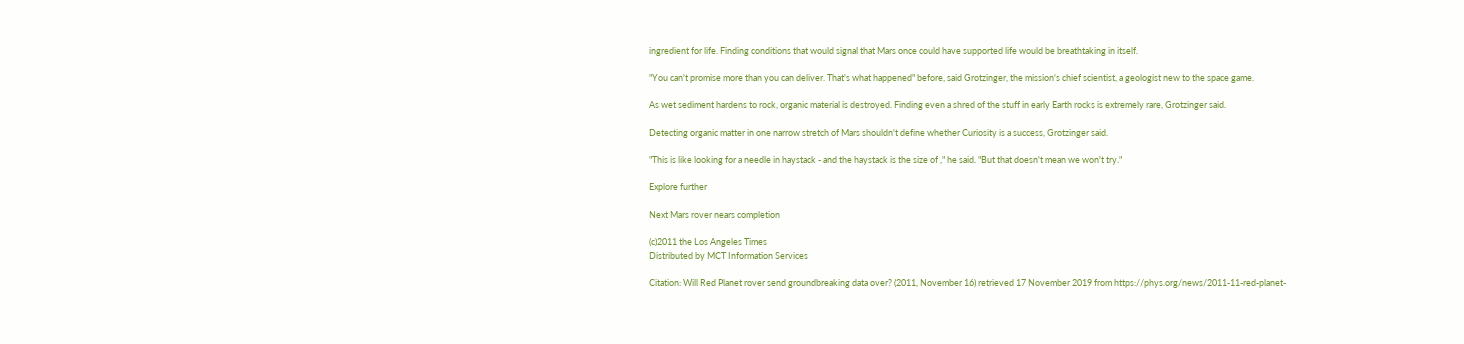ingredient for life. Finding conditions that would signal that Mars once could have supported life would be breathtaking in itself.

"You can't promise more than you can deliver. That's what happened" before, said Grotzinger, the mission's chief scientist, a geologist new to the space game.

As wet sediment hardens to rock, organic material is destroyed. Finding even a shred of the stuff in early Earth rocks is extremely rare, Grotzinger said.

Detecting organic matter in one narrow stretch of Mars shouldn't define whether Curiosity is a success, Grotzinger said.

"This is like looking for a needle in haystack - and the haystack is the size of ," he said. "But that doesn't mean we won't try."

Explore further

Next Mars rover nears completion

(c)2011 the Los Angeles Times
Distributed by MCT Information Services

Citation: Will Red Planet rover send groundbreaking data over? (2011, November 16) retrieved 17 November 2019 from https://phys.org/news/2011-11-red-planet-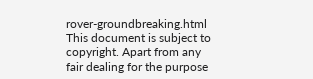rover-groundbreaking.html
This document is subject to copyright. Apart from any fair dealing for the purpose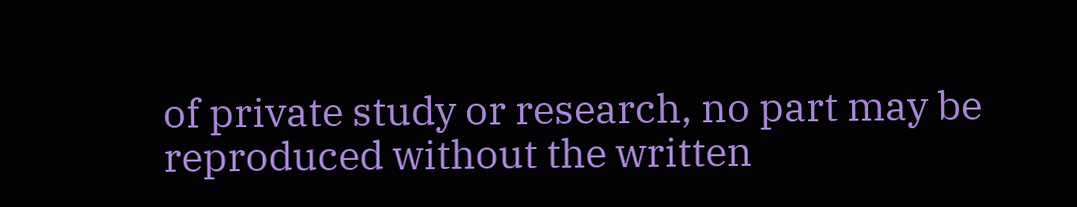of private study or research, no part may be reproduced without the written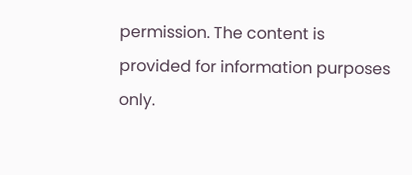permission. The content is provided for information purposes only.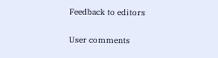Feedback to editors

User comments